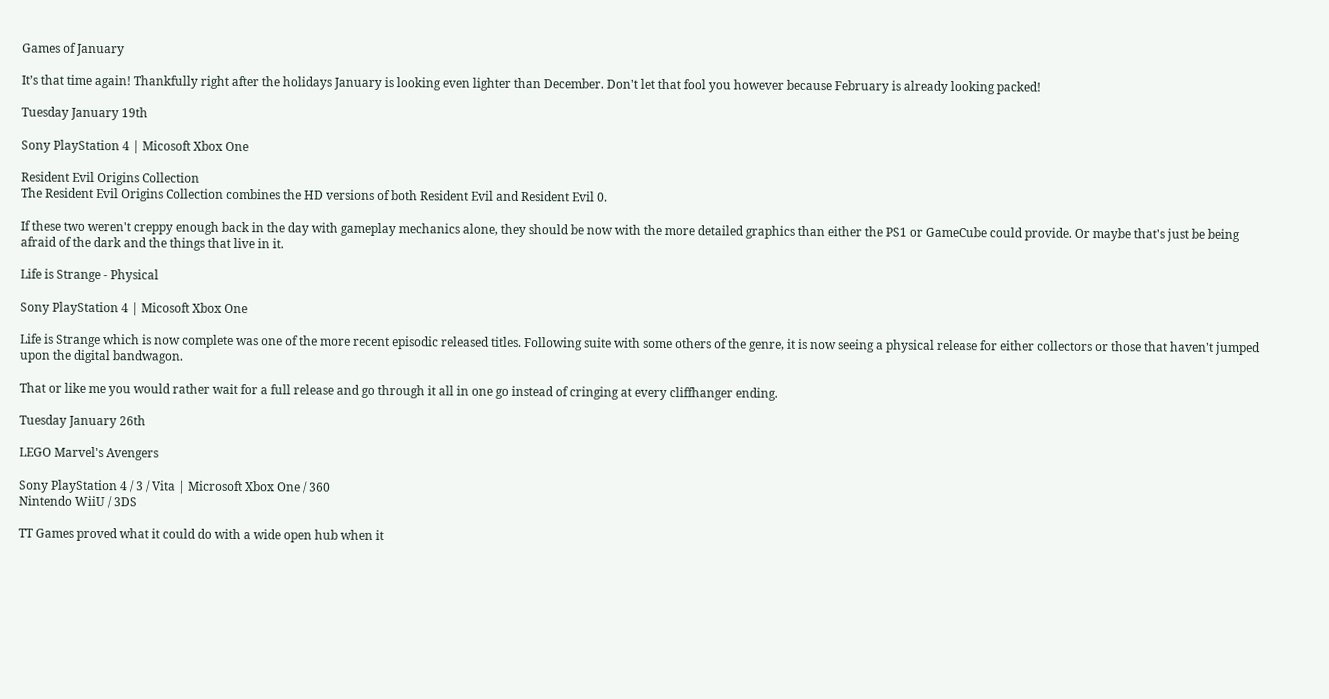Games of January

It’s that time again! Thankfully right after the holidays January is looking even lighter than December. Don't let that fool you however because February is already looking packed!

Tuesday January 19th

Sony PlayStation 4 | Micosoft Xbox One

Resident Evil Origins Collection
The Resident Evil Origins Collection combines the HD versions of both Resident Evil and Resident Evil 0.

If these two weren't creppy enough back in the day with gameplay mechanics alone, they should be now with the more detailed graphics than either the PS1 or GameCube could provide. Or maybe that's just be being afraid of the dark and the things that live in it.

Life is Strange - Physical

Sony PlayStation 4 | Micosoft Xbox One

Life is Strange which is now complete was one of the more recent episodic released titles. Following suite with some others of the genre, it is now seeing a physical release for either collectors or those that haven't jumped upon the digital bandwagon.

That or like me you would rather wait for a full release and go through it all in one go instead of cringing at every cliffhanger ending.

Tuesday January 26th

LEGO Marvel's Avengers

Sony PlayStation 4 / 3 / Vita | Microsoft Xbox One / 360
Nintendo WiiU / 3DS

TT Games proved what it could do with a wide open hub when it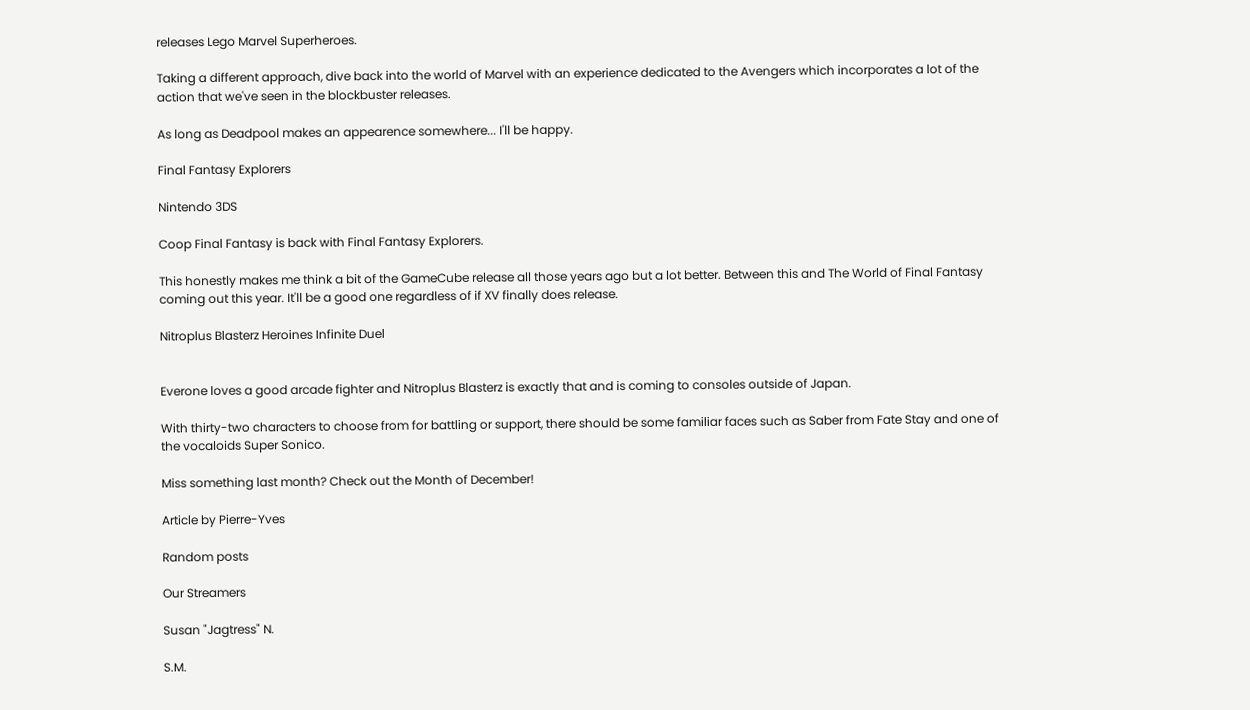releases Lego Marvel Superheroes.

Taking a different approach, dive back into the world of Marvel with an experience dedicated to the Avengers which incorporates a lot of the action that we've seen in the blockbuster releases.

As long as Deadpool makes an appearence somewhere... I'll be happy.

Final Fantasy Explorers

Nintendo 3DS

Coop Final Fantasy is back with Final Fantasy Explorers.

This honestly makes me think a bit of the GameCube release all those years ago but a lot better. Between this and The World of Final Fantasy coming out this year. It'll be a good one regardless of if XV finally does release.

Nitroplus Blasterz Heroines Infinite Duel


Everone loves a good arcade fighter and Nitroplus Blasterz is exactly that and is coming to consoles outside of Japan.

With thirty-two characters to choose from for battling or support, there should be some familiar faces such as Saber from Fate Stay and one of the vocaloids Super Sonico.

Miss something last month? Check out the Month of December!

Article by Pierre-Yves

Random posts

Our Streamers

Susan "Jagtress" N.

S.M.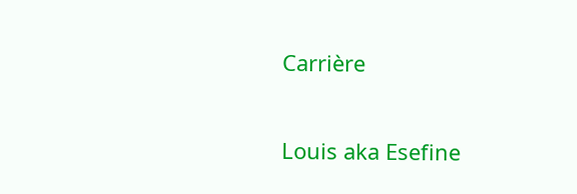Carrière

Louis aka Esefine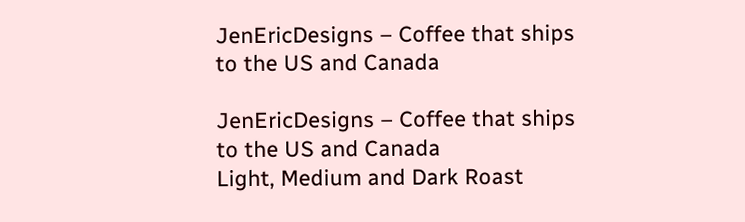JenEricDesigns – Coffee that ships to the US and Canada

JenEricDesigns – Coffee that ships to the US and Canada
Light, Medium and Dark Roast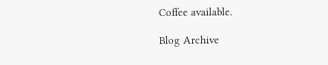Coffee available.

Blog Archive